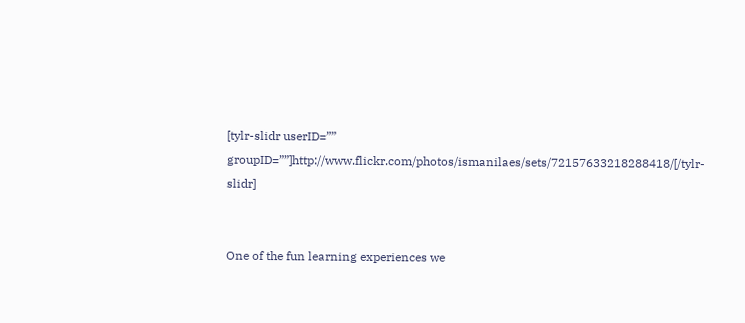[tylr-slidr userID=”” groupID=””]http://www.flickr.com/photos/ismanilaes/sets/72157633218288418/[/tylr-slidr]


One of the fun learning experiences we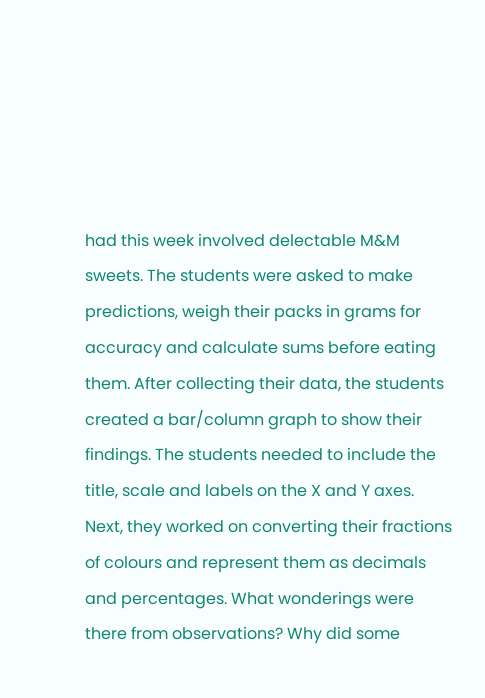had this week involved delectable M&M sweets. The students were asked to make predictions, weigh their packs in grams for accuracy and calculate sums before eating them. After collecting their data, the students created a bar/column graph to show their findings. The students needed to include the title, scale and labels on the X and Y axes. Next, they worked on converting their fractions of colours and represent them as decimals and percentages. What wonderings were there from observations? Why did some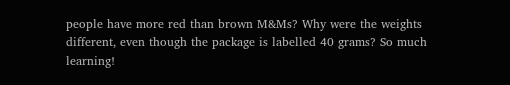people have more red than brown M&Ms? Why were the weights different, even though the package is labelled 40 grams? So much learning!